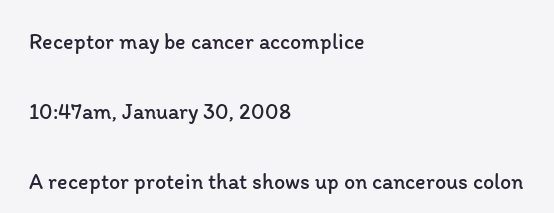Receptor may be cancer accomplice

10:47am, January 30, 2008

A receptor protein that shows up on cancerous colon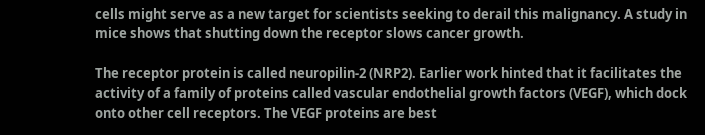cells might serve as a new target for scientists seeking to derail this malignancy. A study in mice shows that shutting down the receptor slows cancer growth.

The receptor protein is called neuropilin-2 (NRP2). Earlier work hinted that it facilitates the activity of a family of proteins called vascular endothelial growth factors (VEGF), which dock onto other cell receptors. The VEGF proteins are best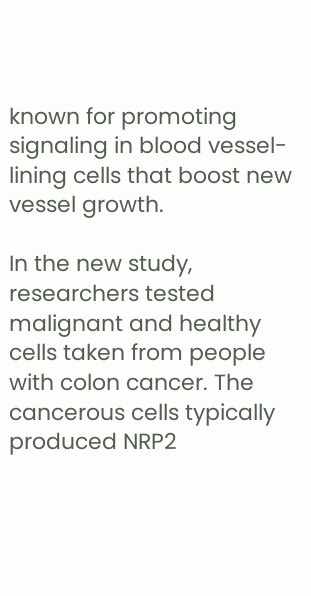known for promoting signaling in blood vessel-lining cells that boost new vessel growth.

In the new study, researchers tested malignant and healthy cells taken from people with colon cancer. The cancerous cells typically produced NRP2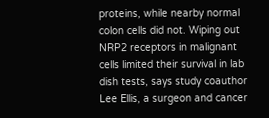proteins, while nearby normal colon cells did not. Wiping out NRP2 receptors in malignant cells limited their survival in lab dish tests, says study coauthor Lee Ellis, a surgeon and cancer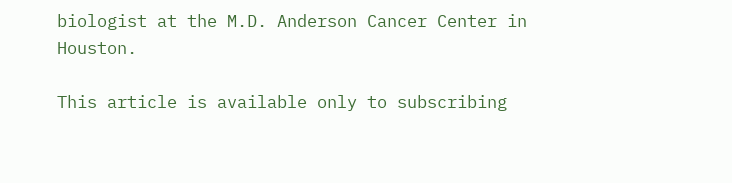biologist at the M.D. Anderson Cancer Center in Houston.

This article is available only to subscribing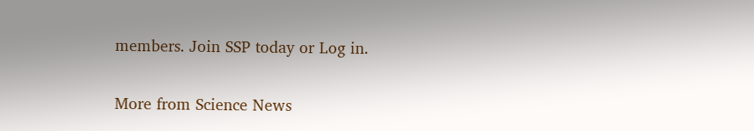members. Join SSP today or Log in.

More from Science News